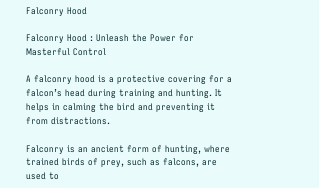Falconry Hood

Falconry Hood : Unleash the Power for Masterful Control

A falconry hood is a protective covering for a falcon’s head during training and hunting. It helps in calming the bird and preventing it from distractions.

Falconry is an ancient form of hunting, where trained birds of prey, such as falcons, are used to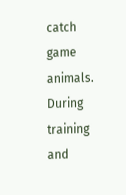catch game animals. During training and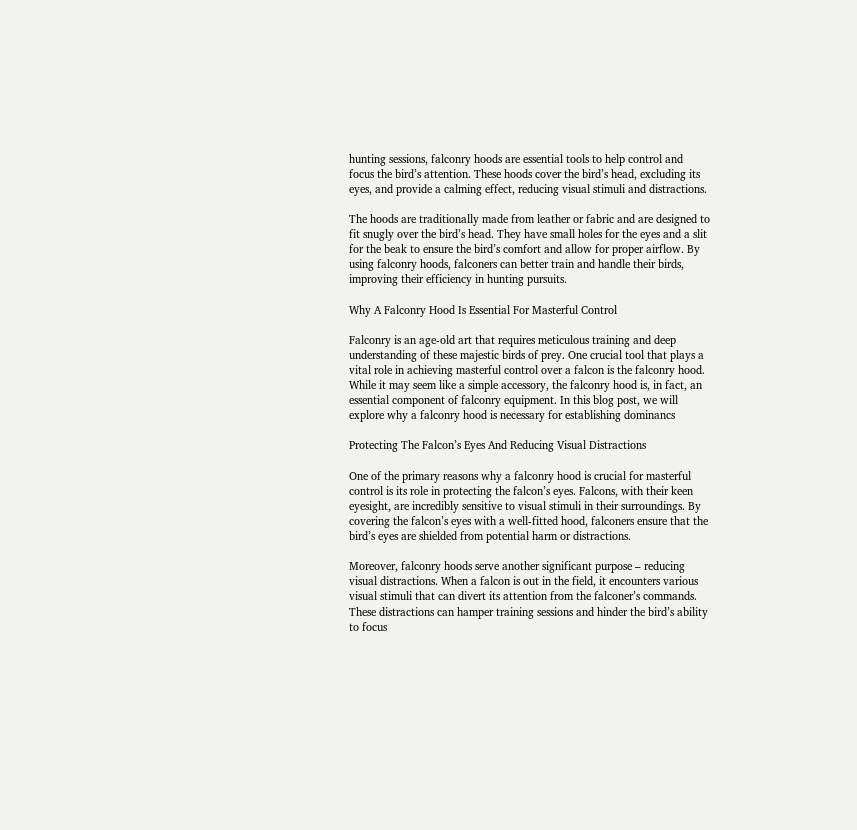hunting sessions, falconry hoods are essential tools to help control and focus the bird’s attention. These hoods cover the bird’s head, excluding its eyes, and provide a calming effect, reducing visual stimuli and distractions.

The hoods are traditionally made from leather or fabric and are designed to fit snugly over the bird’s head. They have small holes for the eyes and a slit for the beak to ensure the bird’s comfort and allow for proper airflow. By using falconry hoods, falconers can better train and handle their birds, improving their efficiency in hunting pursuits.

Why A Falconry Hood Is Essential For Masterful Control

Falconry is an age-old art that requires meticulous training and deep understanding of these majestic birds of prey. One crucial tool that plays a vital role in achieving masterful control over a falcon is the falconry hood. While it may seem like a simple accessory, the falconry hood is, in fact, an essential component of falconry equipment. In this blog post, we will explore why a falconry hood is necessary for establishing dominancs

Protecting The Falcon’s Eyes And Reducing Visual Distractions

One of the primary reasons why a falconry hood is crucial for masterful control is its role in protecting the falcon’s eyes. Falcons, with their keen eyesight, are incredibly sensitive to visual stimuli in their surroundings. By covering the falcon’s eyes with a well-fitted hood, falconers ensure that the bird’s eyes are shielded from potential harm or distractions.

Moreover, falconry hoods serve another significant purpose – reducing visual distractions. When a falcon is out in the field, it encounters various visual stimuli that can divert its attention from the falconer’s commands. These distractions can hamper training sessions and hinder the bird’s ability to focus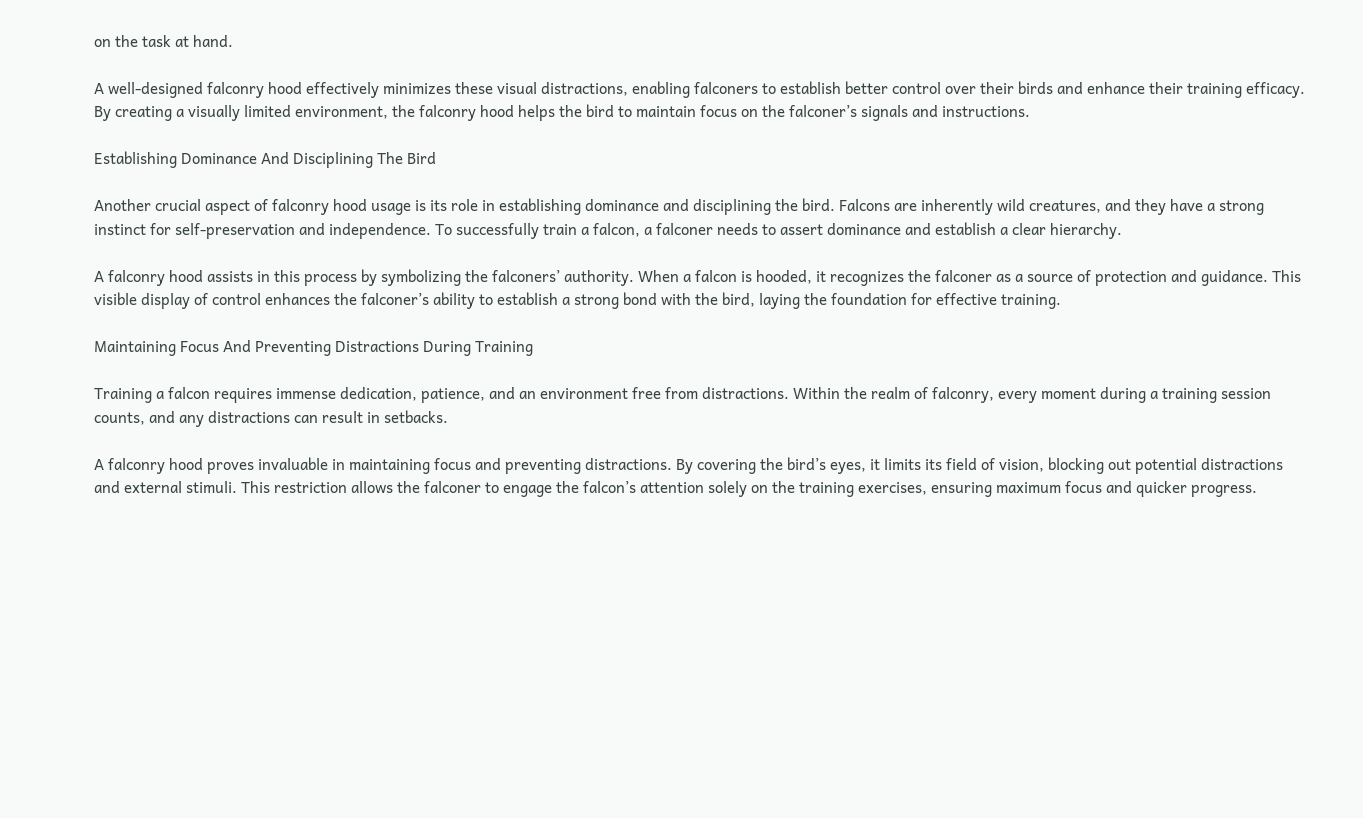on the task at hand.

A well-designed falconry hood effectively minimizes these visual distractions, enabling falconers to establish better control over their birds and enhance their training efficacy. By creating a visually limited environment, the falconry hood helps the bird to maintain focus on the falconer’s signals and instructions.

Establishing Dominance And Disciplining The Bird

Another crucial aspect of falconry hood usage is its role in establishing dominance and disciplining the bird. Falcons are inherently wild creatures, and they have a strong instinct for self-preservation and independence. To successfully train a falcon, a falconer needs to assert dominance and establish a clear hierarchy.

A falconry hood assists in this process by symbolizing the falconers’ authority. When a falcon is hooded, it recognizes the falconer as a source of protection and guidance. This visible display of control enhances the falconer’s ability to establish a strong bond with the bird, laying the foundation for effective training.

Maintaining Focus And Preventing Distractions During Training

Training a falcon requires immense dedication, patience, and an environment free from distractions. Within the realm of falconry, every moment during a training session counts, and any distractions can result in setbacks.

A falconry hood proves invaluable in maintaining focus and preventing distractions. By covering the bird’s eyes, it limits its field of vision, blocking out potential distractions and external stimuli. This restriction allows the falconer to engage the falcon’s attention solely on the training exercises, ensuring maximum focus and quicker progress.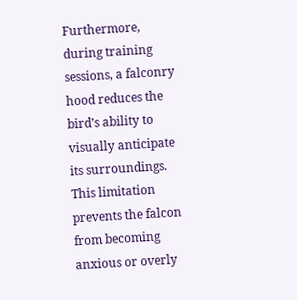Furthermore, during training sessions, a falconry hood reduces the bird’s ability to visually anticipate its surroundings. This limitation prevents the falcon from becoming anxious or overly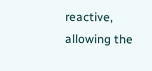reactive, allowing the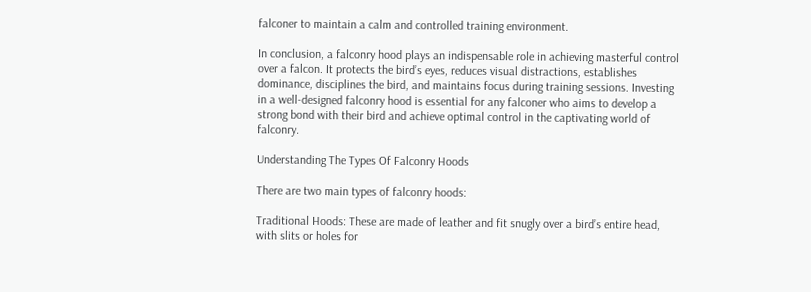falconer to maintain a calm and controlled training environment.

In conclusion, a falconry hood plays an indispensable role in achieving masterful control over a falcon. It protects the bird’s eyes, reduces visual distractions, establishes dominance, disciplines the bird, and maintains focus during training sessions. Investing in a well-designed falconry hood is essential for any falconer who aims to develop a strong bond with their bird and achieve optimal control in the captivating world of falconry.

Understanding The Types Of Falconry Hoods

There are two main types of falconry hoods:

Traditional Hoods: These are made of leather and fit snugly over a bird’s entire head, with slits or holes for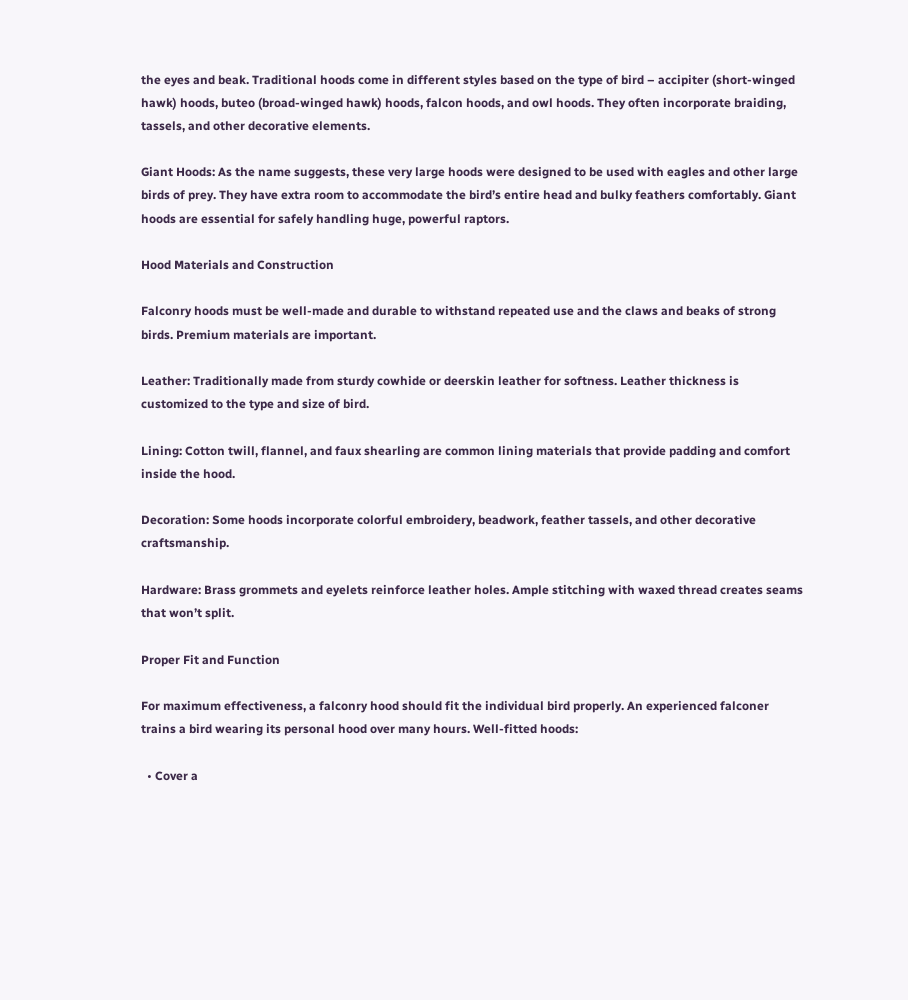the eyes and beak. Traditional hoods come in different styles based on the type of bird – accipiter (short-winged hawk) hoods, buteo (broad-winged hawk) hoods, falcon hoods, and owl hoods. They often incorporate braiding, tassels, and other decorative elements.

Giant Hoods: As the name suggests, these very large hoods were designed to be used with eagles and other large birds of prey. They have extra room to accommodate the bird’s entire head and bulky feathers comfortably. Giant hoods are essential for safely handling huge, powerful raptors.

Hood Materials and Construction

Falconry hoods must be well-made and durable to withstand repeated use and the claws and beaks of strong birds. Premium materials are important.

Leather: Traditionally made from sturdy cowhide or deerskin leather for softness. Leather thickness is customized to the type and size of bird.

Lining: Cotton twill, flannel, and faux shearling are common lining materials that provide padding and comfort inside the hood.

Decoration: Some hoods incorporate colorful embroidery, beadwork, feather tassels, and other decorative craftsmanship.

Hardware: Brass grommets and eyelets reinforce leather holes. Ample stitching with waxed thread creates seams that won’t split.

Proper Fit and Function

For maximum effectiveness, a falconry hood should fit the individual bird properly. An experienced falconer trains a bird wearing its personal hood over many hours. Well-fitted hoods:

  • Cover a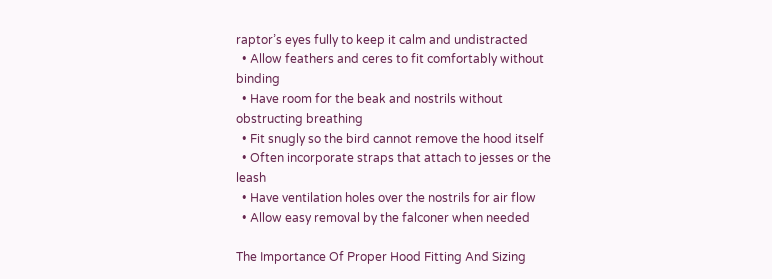raptor’s eyes fully to keep it calm and undistracted
  • Allow feathers and ceres to fit comfortably without binding
  • Have room for the beak and nostrils without obstructing breathing
  • Fit snugly so the bird cannot remove the hood itself
  • Often incorporate straps that attach to jesses or the leash
  • Have ventilation holes over the nostrils for air flow
  • Allow easy removal by the falconer when needed

The Importance Of Proper Hood Fitting And Sizing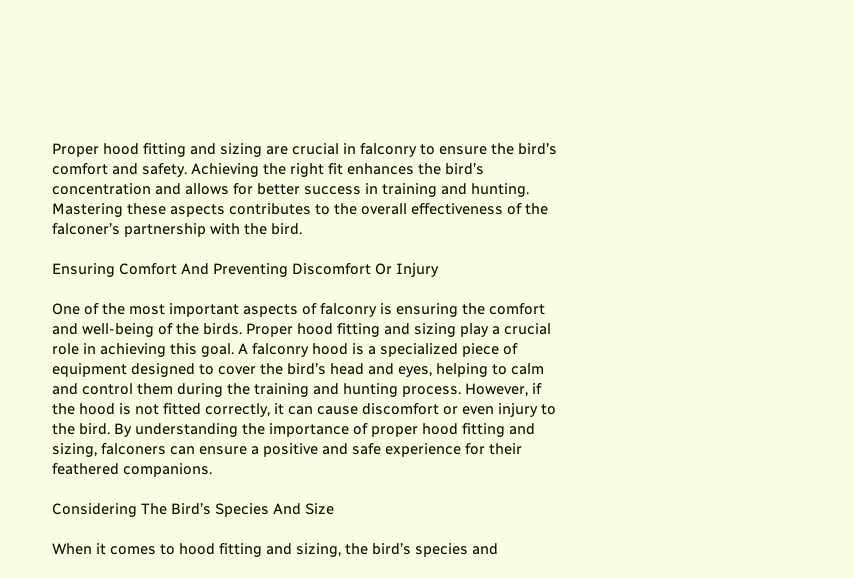Proper hood fitting and sizing are crucial in falconry to ensure the bird’s comfort and safety. Achieving the right fit enhances the bird’s concentration and allows for better success in training and hunting. Mastering these aspects contributes to the overall effectiveness of the falconer’s partnership with the bird.

Ensuring Comfort And Preventing Discomfort Or Injury

One of the most important aspects of falconry is ensuring the comfort and well-being of the birds. Proper hood fitting and sizing play a crucial role in achieving this goal. A falconry hood is a specialized piece of equipment designed to cover the bird’s head and eyes, helping to calm and control them during the training and hunting process. However, if the hood is not fitted correctly, it can cause discomfort or even injury to the bird. By understanding the importance of proper hood fitting and sizing, falconers can ensure a positive and safe experience for their feathered companions.

Considering The Bird’s Species And Size

When it comes to hood fitting and sizing, the bird’s species and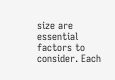size are essential factors to consider. Each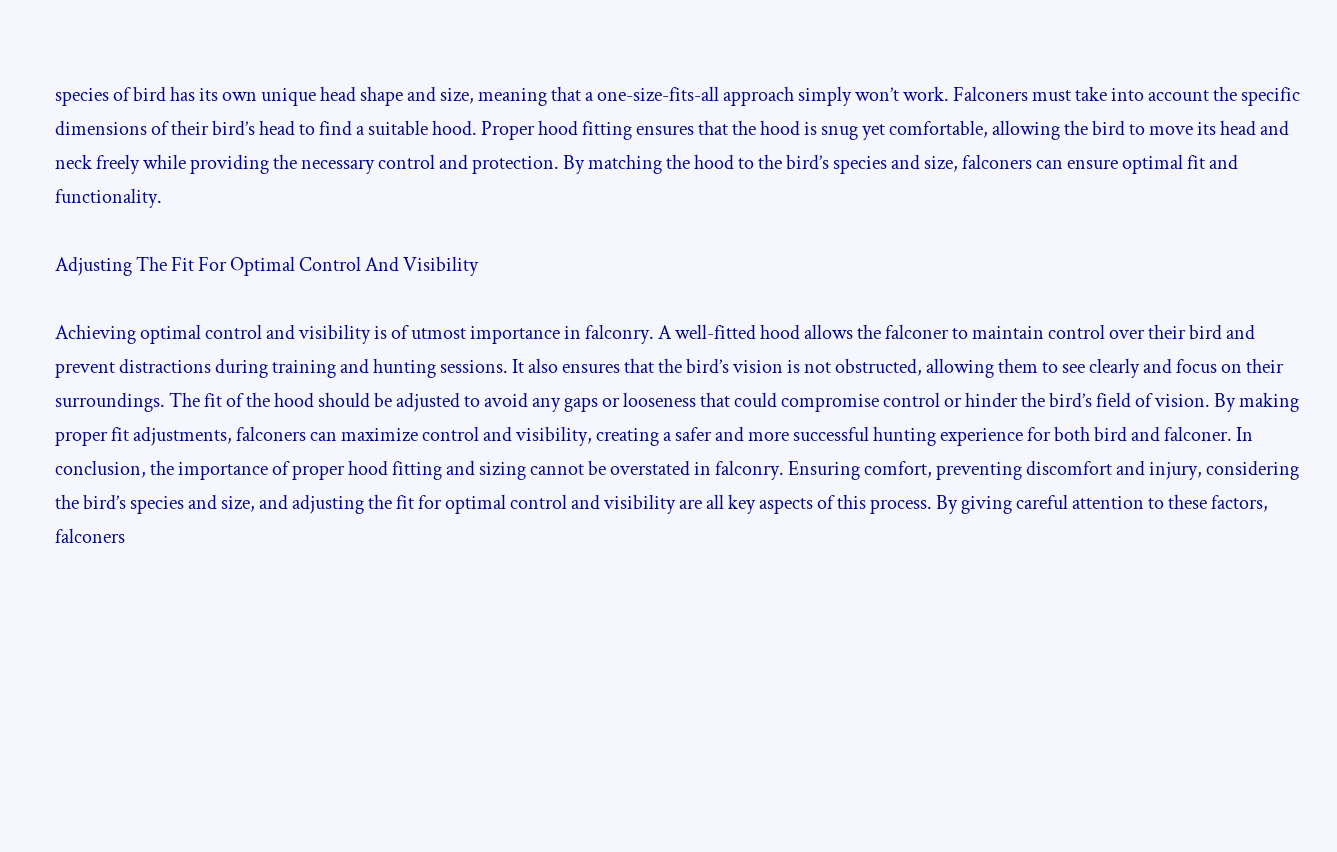species of bird has its own unique head shape and size, meaning that a one-size-fits-all approach simply won’t work. Falconers must take into account the specific dimensions of their bird’s head to find a suitable hood. Proper hood fitting ensures that the hood is snug yet comfortable, allowing the bird to move its head and neck freely while providing the necessary control and protection. By matching the hood to the bird’s species and size, falconers can ensure optimal fit and functionality.

Adjusting The Fit For Optimal Control And Visibility

Achieving optimal control and visibility is of utmost importance in falconry. A well-fitted hood allows the falconer to maintain control over their bird and prevent distractions during training and hunting sessions. It also ensures that the bird’s vision is not obstructed, allowing them to see clearly and focus on their surroundings. The fit of the hood should be adjusted to avoid any gaps or looseness that could compromise control or hinder the bird’s field of vision. By making proper fit adjustments, falconers can maximize control and visibility, creating a safer and more successful hunting experience for both bird and falconer. In conclusion, the importance of proper hood fitting and sizing cannot be overstated in falconry. Ensuring comfort, preventing discomfort and injury, considering the bird’s species and size, and adjusting the fit for optimal control and visibility are all key aspects of this process. By giving careful attention to these factors, falconers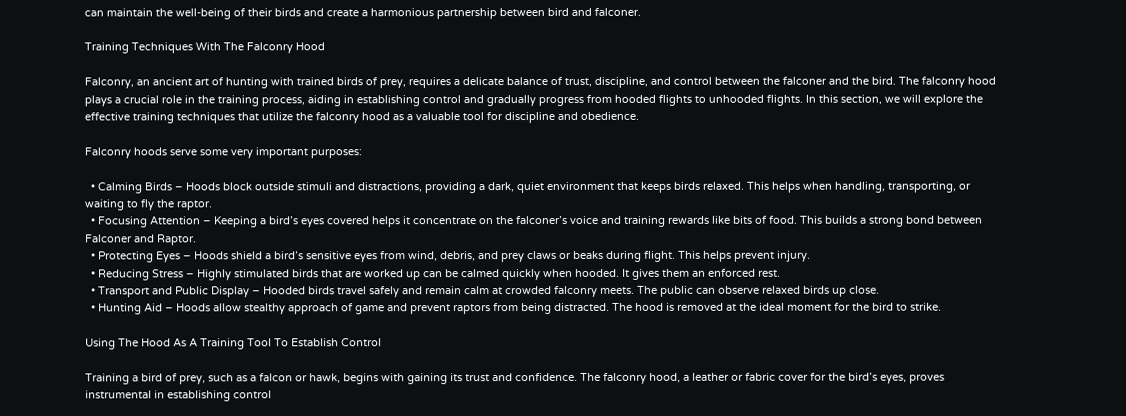can maintain the well-being of their birds and create a harmonious partnership between bird and falconer.

Training Techniques With The Falconry Hood

Falconry, an ancient art of hunting with trained birds of prey, requires a delicate balance of trust, discipline, and control between the falconer and the bird. The falconry hood plays a crucial role in the training process, aiding in establishing control and gradually progress from hooded flights to unhooded flights. In this section, we will explore the effective training techniques that utilize the falconry hood as a valuable tool for discipline and obedience.

Falconry hoods serve some very important purposes:

  • Calming Birds – Hoods block outside stimuli and distractions, providing a dark, quiet environment that keeps birds relaxed. This helps when handling, transporting, or waiting to fly the raptor.
  • Focusing Attention – Keeping a bird’s eyes covered helps it concentrate on the falconer’s voice and training rewards like bits of food. This builds a strong bond between Falconer and Raptor.
  • Protecting Eyes – Hoods shield a bird’s sensitive eyes from wind, debris, and prey claws or beaks during flight. This helps prevent injury.
  • Reducing Stress – Highly stimulated birds that are worked up can be calmed quickly when hooded. It gives them an enforced rest.
  • Transport and Public Display – Hooded birds travel safely and remain calm at crowded falconry meets. The public can observe relaxed birds up close.
  • Hunting Aid – Hoods allow stealthy approach of game and prevent raptors from being distracted. The hood is removed at the ideal moment for the bird to strike.

Using The Hood As A Training Tool To Establish Control

Training a bird of prey, such as a falcon or hawk, begins with gaining its trust and confidence. The falconry hood, a leather or fabric cover for the bird’s eyes, proves instrumental in establishing control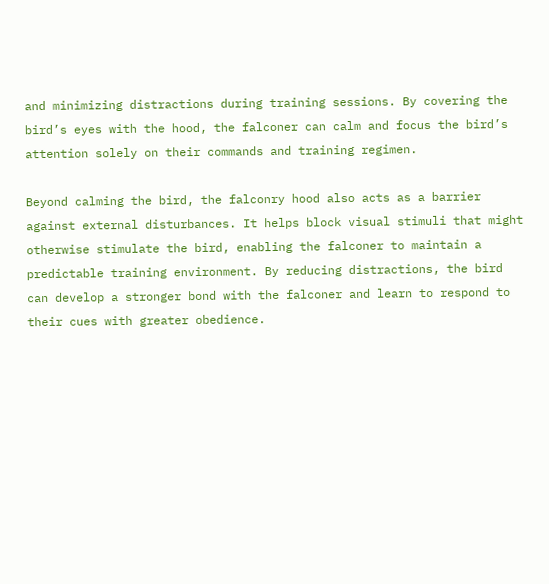and minimizing distractions during training sessions. By covering the bird’s eyes with the hood, the falconer can calm and focus the bird’s attention solely on their commands and training regimen.

Beyond calming the bird, the falconry hood also acts as a barrier against external disturbances. It helps block visual stimuli that might otherwise stimulate the bird, enabling the falconer to maintain a predictable training environment. By reducing distractions, the bird can develop a stronger bond with the falconer and learn to respond to their cues with greater obedience.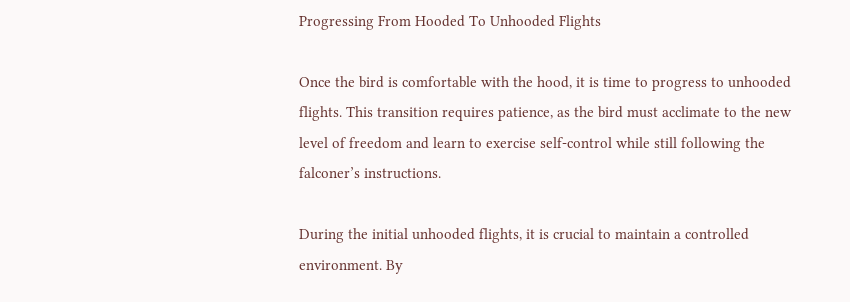Progressing From Hooded To Unhooded Flights

Once the bird is comfortable with the hood, it is time to progress to unhooded flights. This transition requires patience, as the bird must acclimate to the new level of freedom and learn to exercise self-control while still following the falconer’s instructions.

During the initial unhooded flights, it is crucial to maintain a controlled environment. By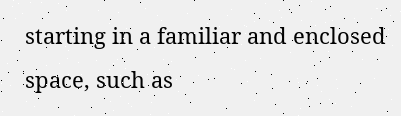starting in a familiar and enclosed space, such as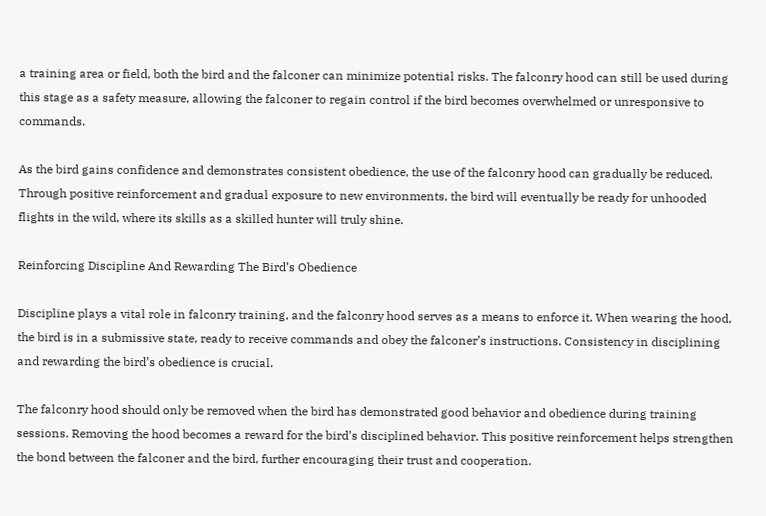a training area or field, both the bird and the falconer can minimize potential risks. The falconry hood can still be used during this stage as a safety measure, allowing the falconer to regain control if the bird becomes overwhelmed or unresponsive to commands.

As the bird gains confidence and demonstrates consistent obedience, the use of the falconry hood can gradually be reduced. Through positive reinforcement and gradual exposure to new environments, the bird will eventually be ready for unhooded flights in the wild, where its skills as a skilled hunter will truly shine.

Reinforcing Discipline And Rewarding The Bird’s Obedience

Discipline plays a vital role in falconry training, and the falconry hood serves as a means to enforce it. When wearing the hood, the bird is in a submissive state, ready to receive commands and obey the falconer’s instructions. Consistency in disciplining and rewarding the bird’s obedience is crucial.

The falconry hood should only be removed when the bird has demonstrated good behavior and obedience during training sessions. Removing the hood becomes a reward for the bird’s disciplined behavior. This positive reinforcement helps strengthen the bond between the falconer and the bird, further encouraging their trust and cooperation.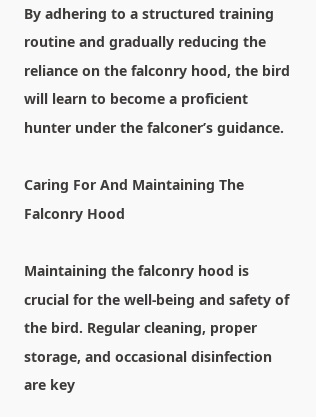By adhering to a structured training routine and gradually reducing the reliance on the falconry hood, the bird will learn to become a proficient hunter under the falconer’s guidance.

Caring For And Maintaining The Falconry Hood

Maintaining the falconry hood is crucial for the well-being and safety of the bird. Regular cleaning, proper storage, and occasional disinfection are key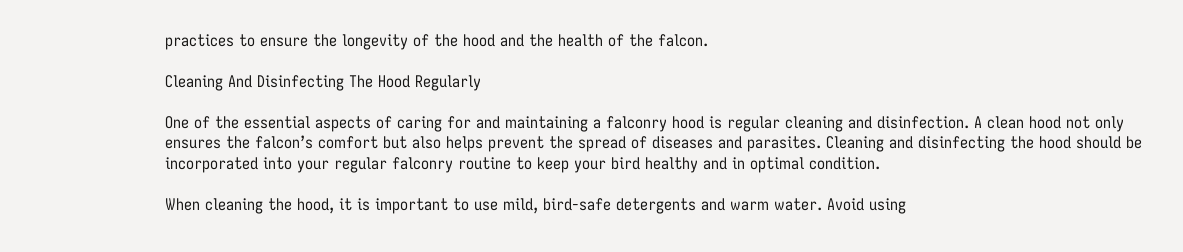practices to ensure the longevity of the hood and the health of the falcon.

Cleaning And Disinfecting The Hood Regularly

One of the essential aspects of caring for and maintaining a falconry hood is regular cleaning and disinfection. A clean hood not only ensures the falcon’s comfort but also helps prevent the spread of diseases and parasites. Cleaning and disinfecting the hood should be incorporated into your regular falconry routine to keep your bird healthy and in optimal condition.

When cleaning the hood, it is important to use mild, bird-safe detergents and warm water. Avoid using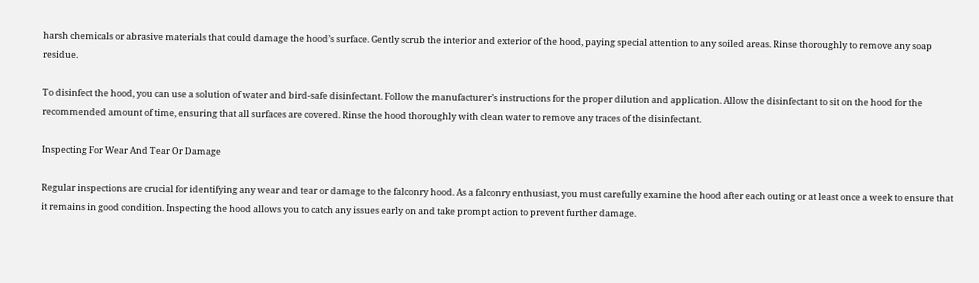harsh chemicals or abrasive materials that could damage the hood’s surface. Gently scrub the interior and exterior of the hood, paying special attention to any soiled areas. Rinse thoroughly to remove any soap residue.

To disinfect the hood, you can use a solution of water and bird-safe disinfectant. Follow the manufacturer’s instructions for the proper dilution and application. Allow the disinfectant to sit on the hood for the recommended amount of time, ensuring that all surfaces are covered. Rinse the hood thoroughly with clean water to remove any traces of the disinfectant.

Inspecting For Wear And Tear Or Damage

Regular inspections are crucial for identifying any wear and tear or damage to the falconry hood. As a falconry enthusiast, you must carefully examine the hood after each outing or at least once a week to ensure that it remains in good condition. Inspecting the hood allows you to catch any issues early on and take prompt action to prevent further damage.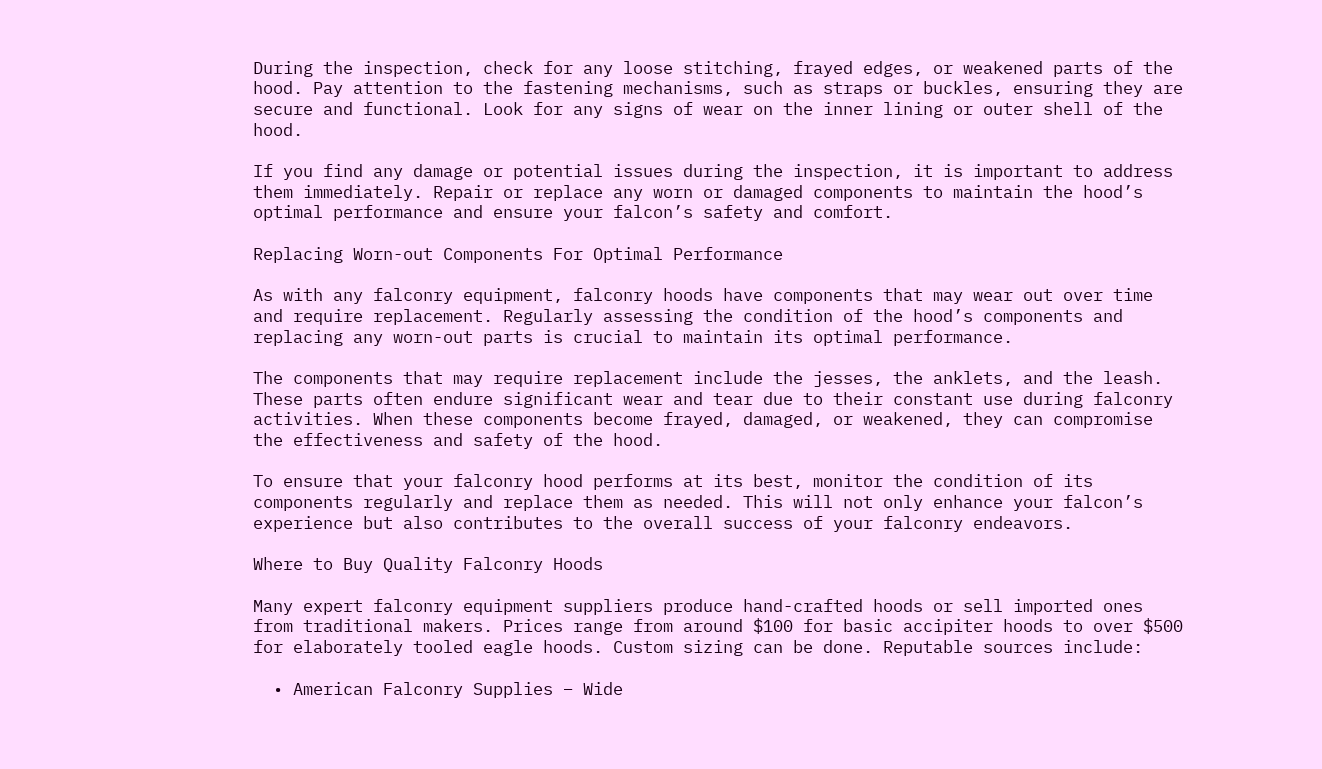During the inspection, check for any loose stitching, frayed edges, or weakened parts of the hood. Pay attention to the fastening mechanisms, such as straps or buckles, ensuring they are secure and functional. Look for any signs of wear on the inner lining or outer shell of the hood.

If you find any damage or potential issues during the inspection, it is important to address them immediately. Repair or replace any worn or damaged components to maintain the hood’s optimal performance and ensure your falcon’s safety and comfort.

Replacing Worn-out Components For Optimal Performance

As with any falconry equipment, falconry hoods have components that may wear out over time and require replacement. Regularly assessing the condition of the hood’s components and replacing any worn-out parts is crucial to maintain its optimal performance.

The components that may require replacement include the jesses, the anklets, and the leash. These parts often endure significant wear and tear due to their constant use during falconry activities. When these components become frayed, damaged, or weakened, they can compromise the effectiveness and safety of the hood.

To ensure that your falconry hood performs at its best, monitor the condition of its components regularly and replace them as needed. This will not only enhance your falcon’s experience but also contributes to the overall success of your falconry endeavors.

Where to Buy Quality Falconry Hoods

Many expert falconry equipment suppliers produce hand-crafted hoods or sell imported ones from traditional makers. Prices range from around $100 for basic accipiter hoods to over $500 for elaborately tooled eagle hoods. Custom sizing can be done. Reputable sources include:

  • American Falconry Supplies – Wide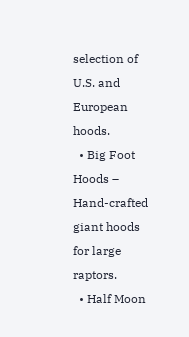selection of U.S. and European hoods.
  • Big Foot Hoods – Hand-crafted giant hoods for large raptors.
  • Half Moon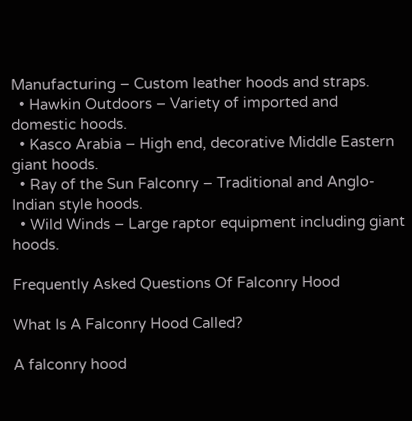Manufacturing – Custom leather hoods and straps.
  • Hawkin Outdoors – Variety of imported and domestic hoods.
  • Kasco Arabia – High end, decorative Middle Eastern giant hoods.
  • Ray of the Sun Falconry – Traditional and Anglo-Indian style hoods.
  • Wild Winds – Large raptor equipment including giant hoods.

Frequently Asked Questions Of Falconry Hood

What Is A Falconry Hood Called?

A falconry hood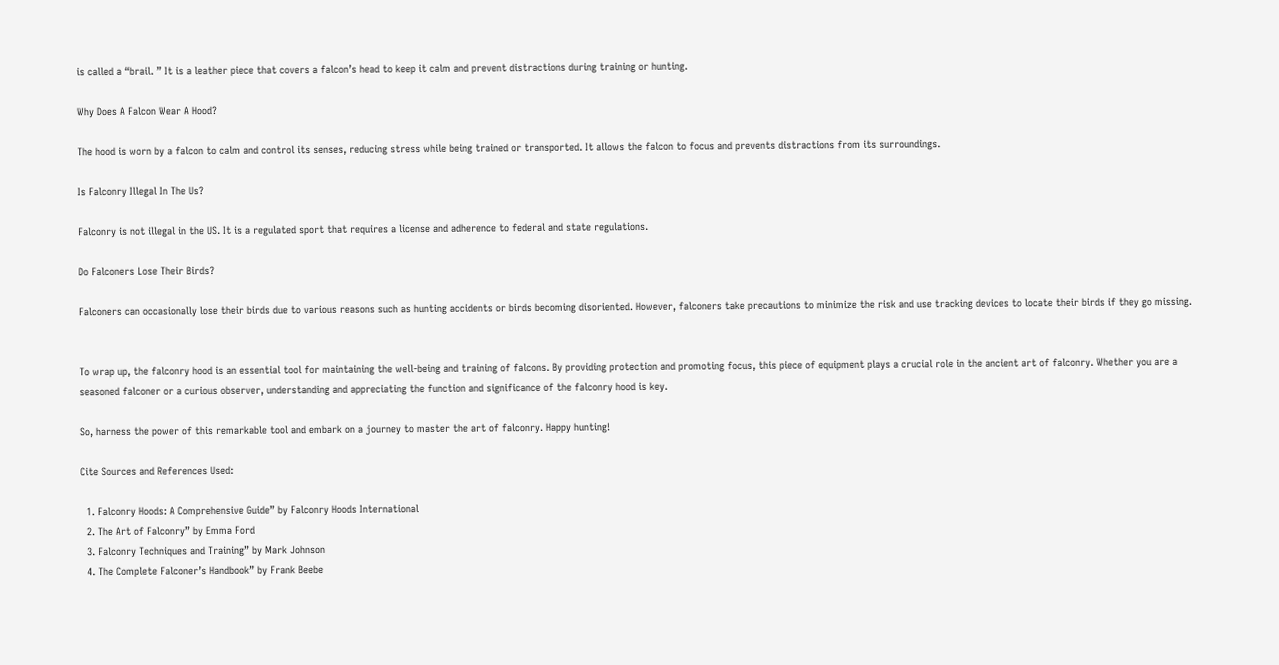is called a “brail. ” It is a leather piece that covers a falcon’s head to keep it calm and prevent distractions during training or hunting.

Why Does A Falcon Wear A Hood?

The hood is worn by a falcon to calm and control its senses, reducing stress while being trained or transported. It allows the falcon to focus and prevents distractions from its surroundings.

Is Falconry Illegal In The Us?

Falconry is not illegal in the US. It is a regulated sport that requires a license and adherence to federal and state regulations.

Do Falconers Lose Their Birds?

Falconers can occasionally lose their birds due to various reasons such as hunting accidents or birds becoming disoriented. However, falconers take precautions to minimize the risk and use tracking devices to locate their birds if they go missing.


To wrap up, the falconry hood is an essential tool for maintaining the well-being and training of falcons. By providing protection and promoting focus, this piece of equipment plays a crucial role in the ancient art of falconry. Whether you are a seasoned falconer or a curious observer, understanding and appreciating the function and significance of the falconry hood is key.

So, harness the power of this remarkable tool and embark on a journey to master the art of falconry. Happy hunting!

Cite Sources and References Used:

  1. Falconry Hoods: A Comprehensive Guide” by Falconry Hoods International
  2. The Art of Falconry” by Emma Ford
  3. Falconry Techniques and Training” by Mark Johnson
  4. The Complete Falconer’s Handbook” by Frank Beebe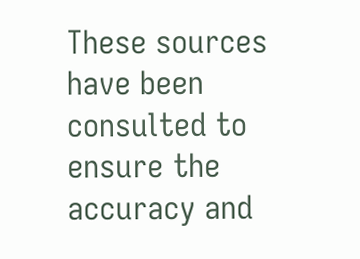These sources have been consulted to ensure the accuracy and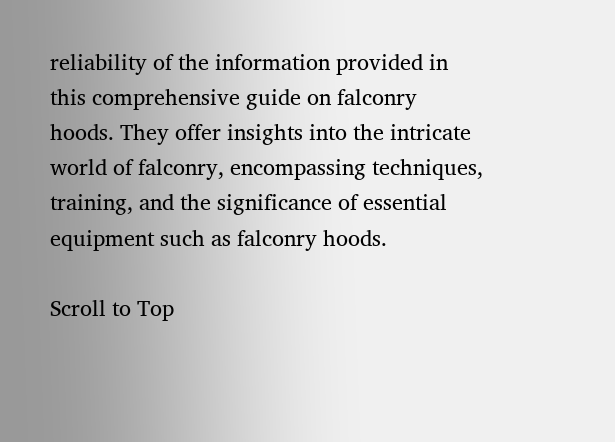reliability of the information provided in this comprehensive guide on falconry hoods. They offer insights into the intricate world of falconry, encompassing techniques, training, and the significance of essential equipment such as falconry hoods.

Scroll to Top